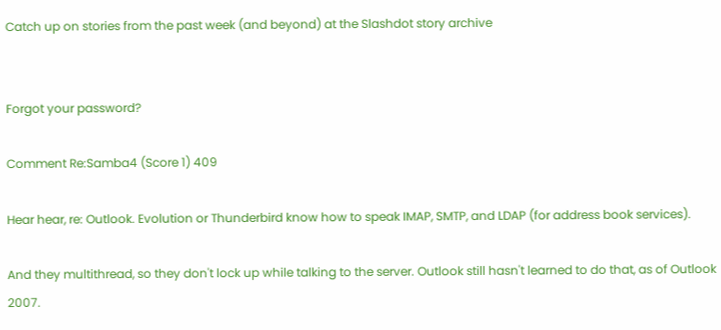Catch up on stories from the past week (and beyond) at the Slashdot story archive


Forgot your password?

Comment Re:Samba4 (Score 1) 409

Hear hear, re: Outlook. Evolution or Thunderbird know how to speak IMAP, SMTP, and LDAP (for address book services).

And they multithread, so they don't lock up while talking to the server. Outlook still hasn't learned to do that, as of Outlook 2007.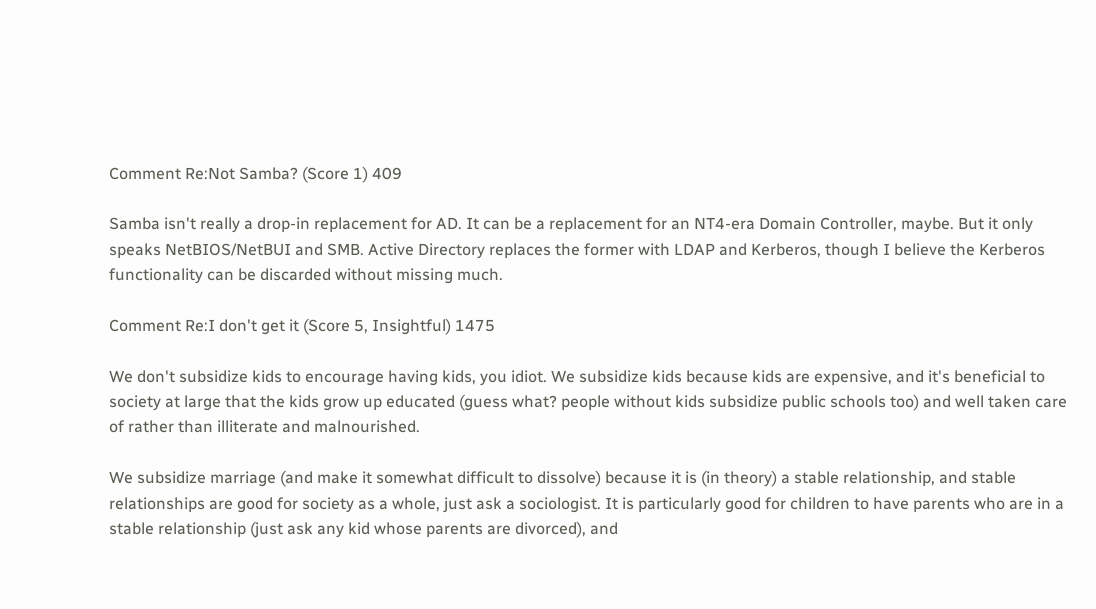Comment Re:Not Samba? (Score 1) 409

Samba isn't really a drop-in replacement for AD. It can be a replacement for an NT4-era Domain Controller, maybe. But it only speaks NetBIOS/NetBUI and SMB. Active Directory replaces the former with LDAP and Kerberos, though I believe the Kerberos functionality can be discarded without missing much.

Comment Re:I don't get it (Score 5, Insightful) 1475

We don't subsidize kids to encourage having kids, you idiot. We subsidize kids because kids are expensive, and it's beneficial to society at large that the kids grow up educated (guess what? people without kids subsidize public schools too) and well taken care of rather than illiterate and malnourished.

We subsidize marriage (and make it somewhat difficult to dissolve) because it is (in theory) a stable relationship, and stable relationships are good for society as a whole, just ask a sociologist. It is particularly good for children to have parents who are in a stable relationship (just ask any kid whose parents are divorced), and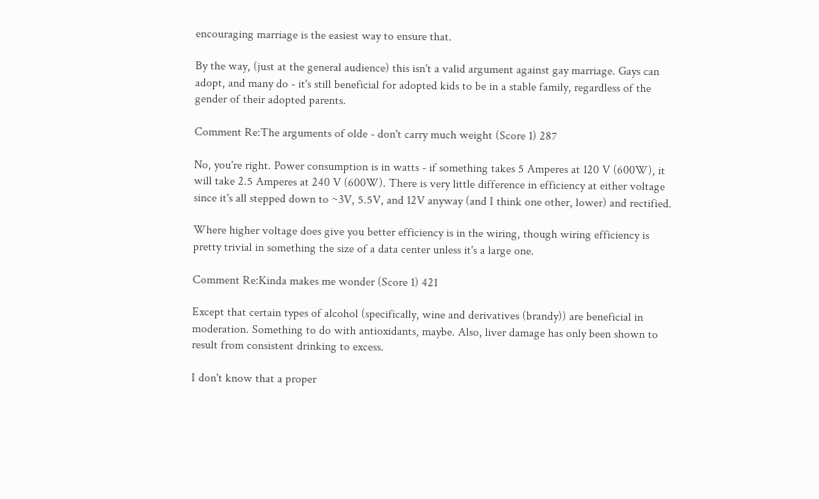encouraging marriage is the easiest way to ensure that.

By the way, (just at the general audience) this isn't a valid argument against gay marriage. Gays can adopt, and many do - it's still beneficial for adopted kids to be in a stable family, regardless of the gender of their adopted parents.

Comment Re:The arguments of olde - don't carry much weight (Score 1) 287

No, you're right. Power consumption is in watts - if something takes 5 Amperes at 120 V (600W), it will take 2.5 Amperes at 240 V (600W). There is very little difference in efficiency at either voltage since it's all stepped down to ~3V, 5.5V, and 12V anyway (and I think one other, lower) and rectified.

Where higher voltage does give you better efficiency is in the wiring, though wiring efficiency is pretty trivial in something the size of a data center unless it's a large one.

Comment Re:Kinda makes me wonder (Score 1) 421

Except that certain types of alcohol (specifically, wine and derivatives (brandy)) are beneficial in moderation. Something to do with antioxidants, maybe. Also, liver damage has only been shown to result from consistent drinking to excess.

I don't know that a proper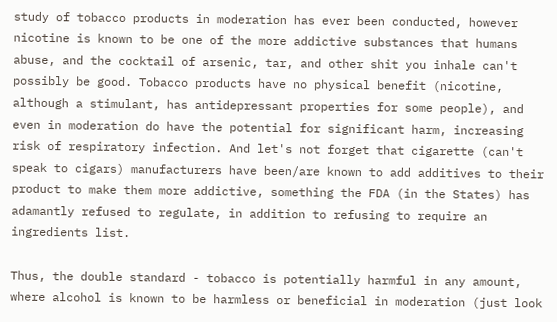study of tobacco products in moderation has ever been conducted, however nicotine is known to be one of the more addictive substances that humans abuse, and the cocktail of arsenic, tar, and other shit you inhale can't possibly be good. Tobacco products have no physical benefit (nicotine, although a stimulant, has antidepressant properties for some people), and even in moderation do have the potential for significant harm, increasing risk of respiratory infection. And let's not forget that cigarette (can't speak to cigars) manufacturers have been/are known to add additives to their product to make them more addictive, something the FDA (in the States) has adamantly refused to regulate, in addition to refusing to require an ingredients list.

Thus, the double standard - tobacco is potentially harmful in any amount, where alcohol is known to be harmless or beneficial in moderation (just look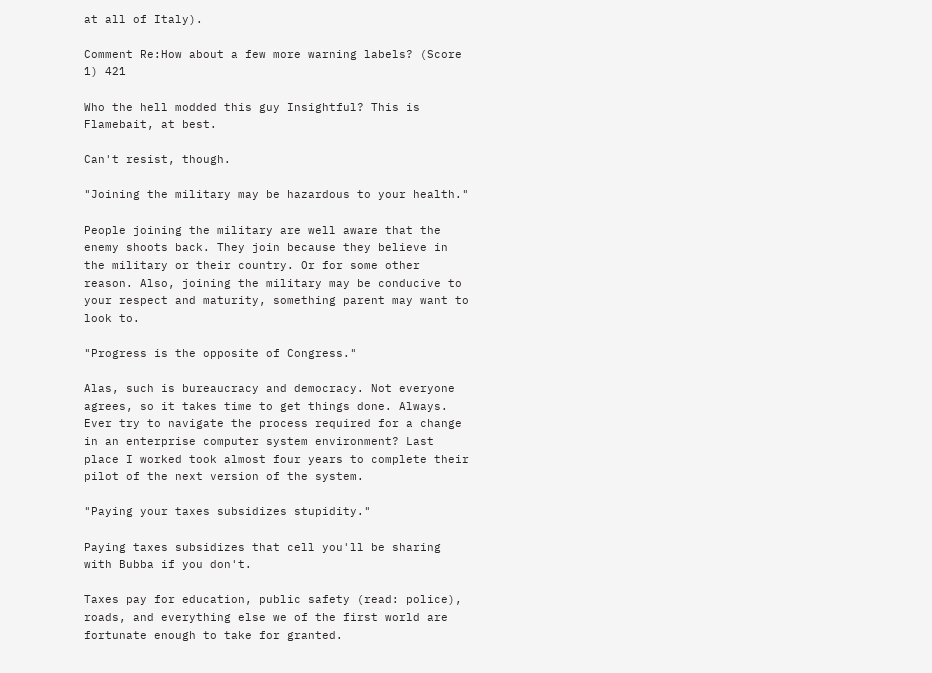at all of Italy).

Comment Re:How about a few more warning labels? (Score 1) 421

Who the hell modded this guy Insightful? This is Flamebait, at best.

Can't resist, though.

"Joining the military may be hazardous to your health."

People joining the military are well aware that the enemy shoots back. They join because they believe in the military or their country. Or for some other reason. Also, joining the military may be conducive to your respect and maturity, something parent may want to look to.

"Progress is the opposite of Congress."

Alas, such is bureaucracy and democracy. Not everyone agrees, so it takes time to get things done. Always. Ever try to navigate the process required for a change in an enterprise computer system environment? Last place I worked took almost four years to complete their pilot of the next version of the system.

"Paying your taxes subsidizes stupidity."

Paying taxes subsidizes that cell you'll be sharing with Bubba if you don't.

Taxes pay for education, public safety (read: police), roads, and everything else we of the first world are fortunate enough to take for granted.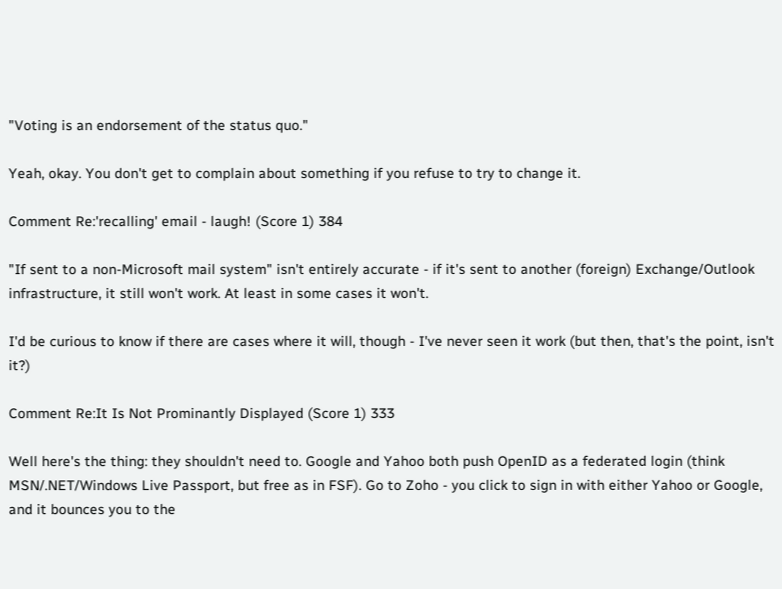"Voting is an endorsement of the status quo."

Yeah, okay. You don't get to complain about something if you refuse to try to change it.

Comment Re:'recalling' email - laugh! (Score 1) 384

"If sent to a non-Microsoft mail system" isn't entirely accurate - if it's sent to another (foreign) Exchange/Outlook infrastructure, it still won't work. At least in some cases it won't.

I'd be curious to know if there are cases where it will, though - I've never seen it work (but then, that's the point, isn't it?)

Comment Re:It Is Not Prominantly Displayed (Score 1) 333

Well here's the thing: they shouldn't need to. Google and Yahoo both push OpenID as a federated login (think MSN/.NET/Windows Live Passport, but free as in FSF). Go to Zoho - you click to sign in with either Yahoo or Google, and it bounces you to the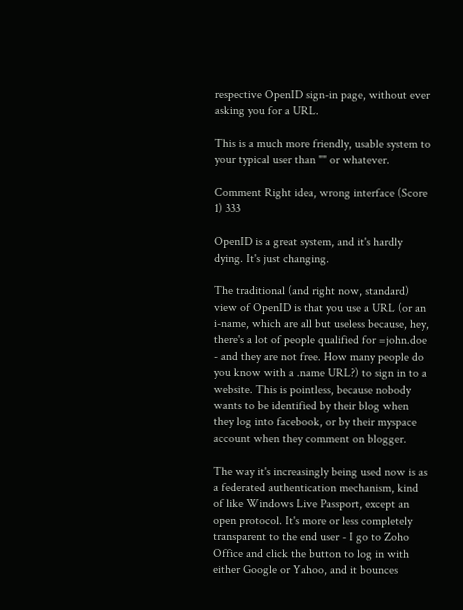respective OpenID sign-in page, without ever asking you for a URL.

This is a much more friendly, usable system to your typical user than "" or whatever.

Comment Right idea, wrong interface (Score 1) 333

OpenID is a great system, and it's hardly dying. It's just changing.

The traditional (and right now, standard) view of OpenID is that you use a URL (or an i-name, which are all but useless because, hey, there's a lot of people qualified for =john.doe - and they are not free. How many people do you know with a .name URL?) to sign in to a website. This is pointless, because nobody wants to be identified by their blog when they log into facebook, or by their myspace account when they comment on blogger.

The way it's increasingly being used now is as a federated authentication mechanism, kind of like Windows Live Passport, except an open protocol. It's more or less completely transparent to the end user - I go to Zoho Office and click the button to log in with either Google or Yahoo, and it bounces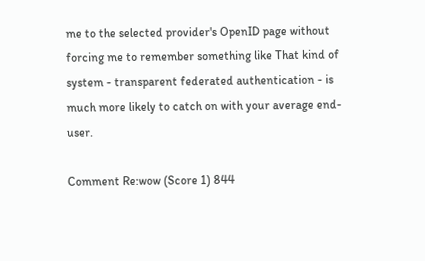me to the selected provider's OpenID page without forcing me to remember something like That kind of system - transparent federated authentication - is much more likely to catch on with your average end-user.

Comment Re:wow (Score 1) 844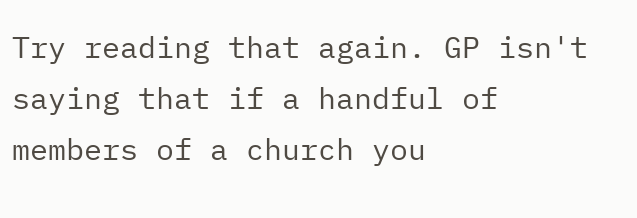Try reading that again. GP isn't saying that if a handful of members of a church you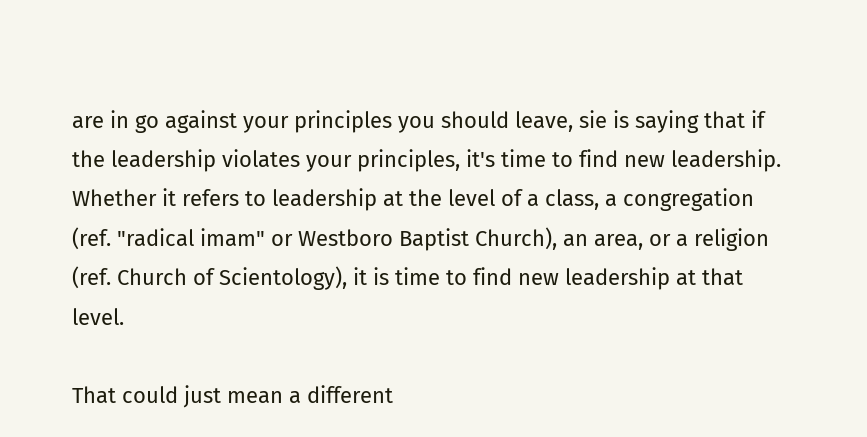are in go against your principles you should leave, sie is saying that if the leadership violates your principles, it's time to find new leadership. Whether it refers to leadership at the level of a class, a congregation (ref. "radical imam" or Westboro Baptist Church), an area, or a religion (ref. Church of Scientology), it is time to find new leadership at that level.

That could just mean a different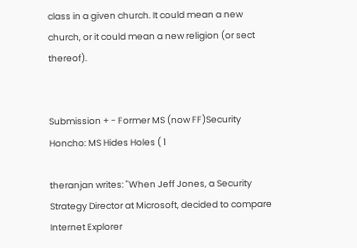class in a given church. It could mean a new church, or it could mean a new religion (or sect thereof).


Submission + - Former MS (now FF)Security Honcho: MS Hides Holes ( 1

theranjan writes: "When Jeff Jones, a Security Strategy Director at Microsoft, decided to compare Internet Explorer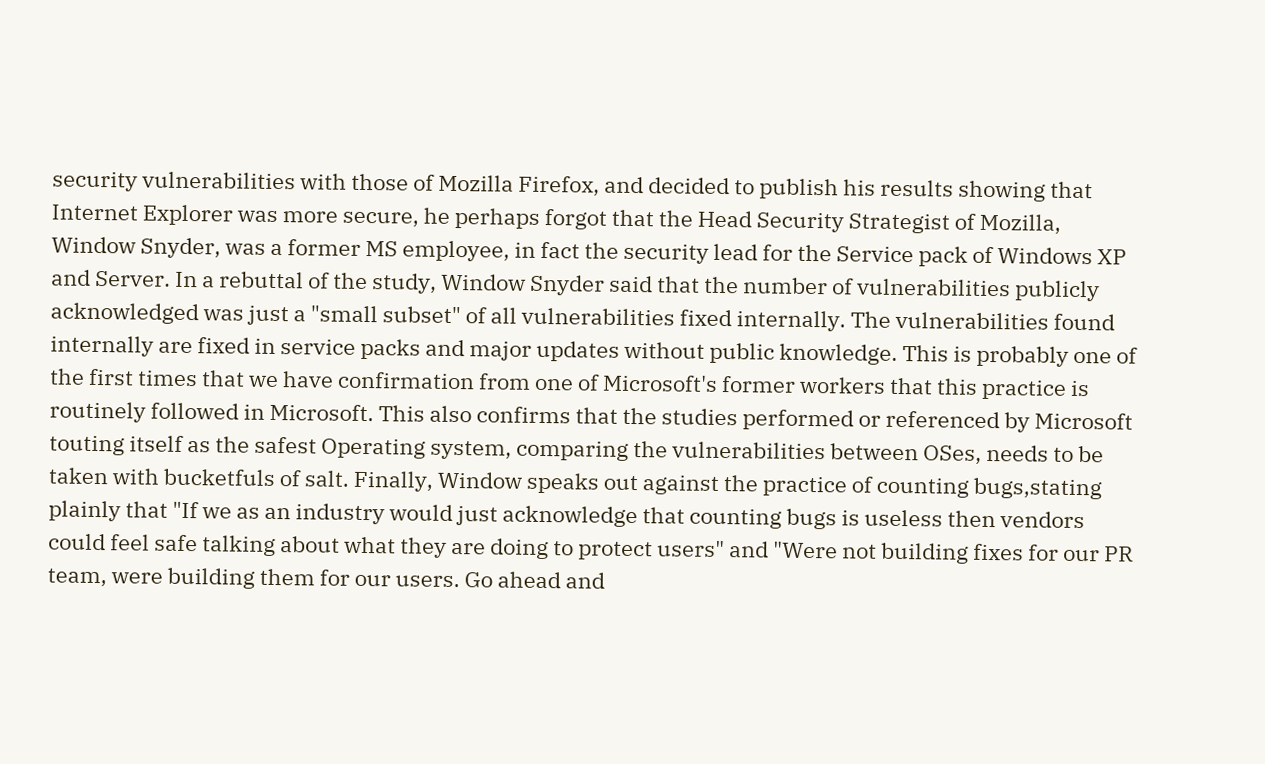security vulnerabilities with those of Mozilla Firefox, and decided to publish his results showing that Internet Explorer was more secure, he perhaps forgot that the Head Security Strategist of Mozilla, Window Snyder, was a former MS employee, in fact the security lead for the Service pack of Windows XP and Server. In a rebuttal of the study, Window Snyder said that the number of vulnerabilities publicly acknowledged was just a "small subset" of all vulnerabilities fixed internally. The vulnerabilities found internally are fixed in service packs and major updates without public knowledge. This is probably one of the first times that we have confirmation from one of Microsoft's former workers that this practice is routinely followed in Microsoft. This also confirms that the studies performed or referenced by Microsoft touting itself as the safest Operating system, comparing the vulnerabilities between OSes, needs to be taken with bucketfuls of salt. Finally, Window speaks out against the practice of counting bugs,stating plainly that "If we as an industry would just acknowledge that counting bugs is useless then vendors could feel safe talking about what they are doing to protect users" and "Were not building fixes for our PR team, were building them for our users. Go ahead and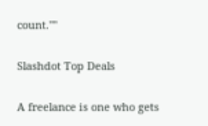count.""

Slashdot Top Deals

A freelance is one who gets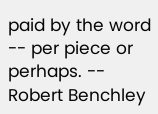paid by the word -- per piece or perhaps. -- Robert Benchley